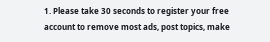1. Please take 30 seconds to register your free account to remove most ads, post topics, make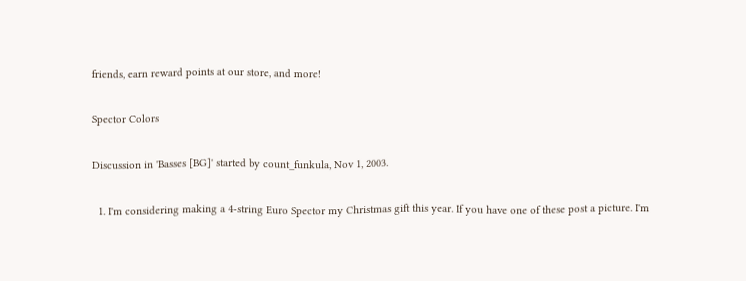friends, earn reward points at our store, and more!

Spector Colors

Discussion in 'Basses [BG]' started by count_funkula, Nov 1, 2003.

  1. I'm considering making a 4-string Euro Spector my Christmas gift this year. If you have one of these post a picture. I'm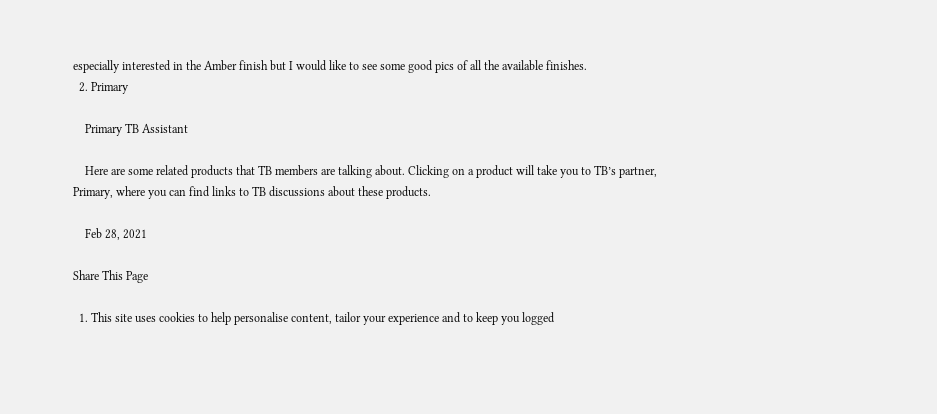especially interested in the Amber finish but I would like to see some good pics of all the available finishes.
  2. Primary

    Primary TB Assistant

    Here are some related products that TB members are talking about. Clicking on a product will take you to TB’s partner, Primary, where you can find links to TB discussions about these products.

    Feb 28, 2021

Share This Page

  1. This site uses cookies to help personalise content, tailor your experience and to keep you logged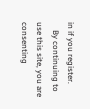in if you register.
    By continuing to use this site, you are consenting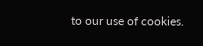to our use of cookies.